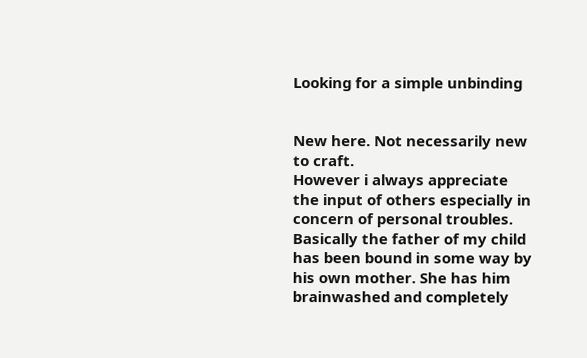Looking for a simple unbinding


New here. Not necessarily new to craft.
However i always appreciate the input of others especially in concern of personal troubles.
Basically the father of my child has been bound in some way by his own mother. She has him brainwashed and completely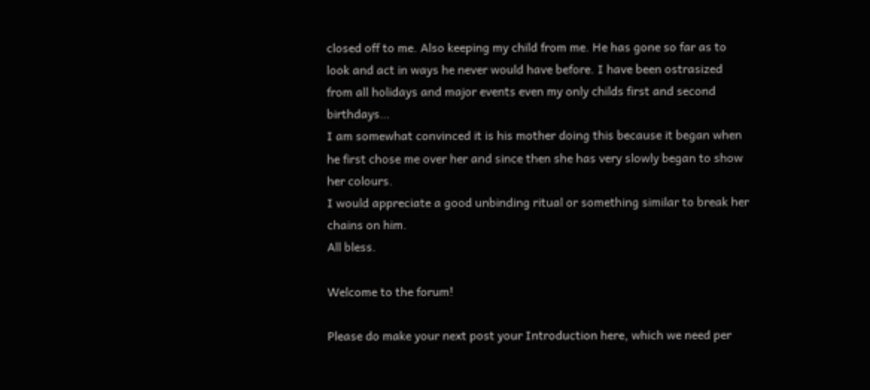closed off to me. Also keeping my child from me. He has gone so far as to look and act in ways he never would have before. I have been ostrasized from all holidays and major events even my only childs first and second birthdays…
I am somewhat convinced it is his mother doing this because it began when he first chose me over her and since then she has very slowly began to show her colours.
I would appreciate a good unbinding ritual or something similar to break her chains on him.
All bless.

Welcome to the forum!

Please do make your next post your Introduction here, which we need per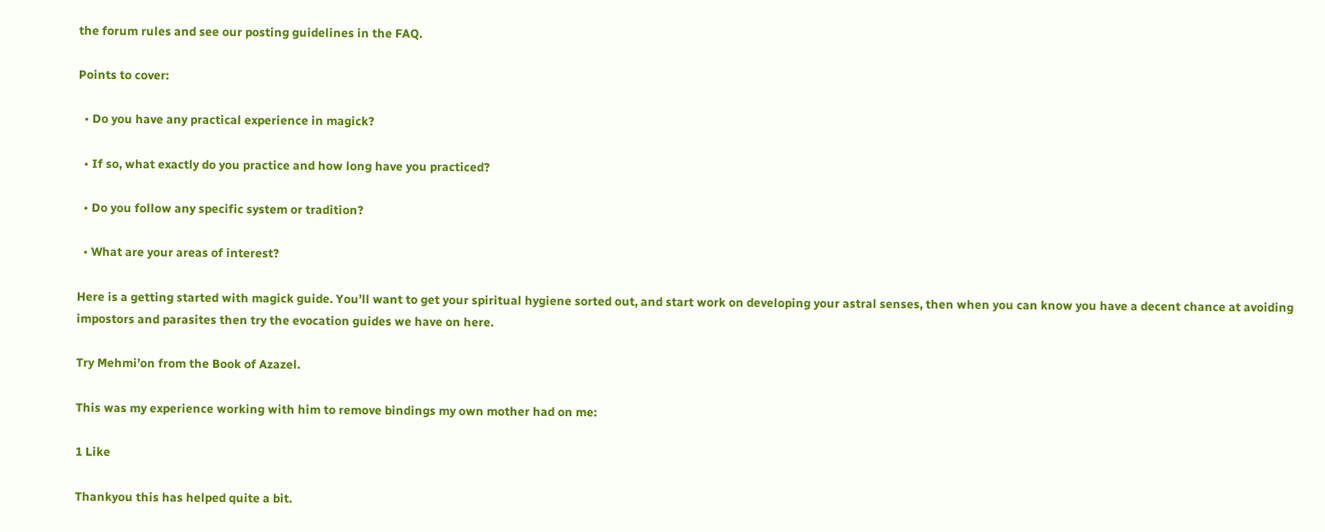the forum rules and see our posting guidelines in the FAQ.

Points to cover:

  • Do you have any practical experience in magick?

  • If so, what exactly do you practice and how long have you practiced?

  • Do you follow any specific system or tradition?

  • What are your areas of interest?

Here is a getting started with magick guide. You’ll want to get your spiritual hygiene sorted out, and start work on developing your astral senses, then when you can know you have a decent chance at avoiding impostors and parasites then try the evocation guides we have on here.

Try Mehmi’on from the Book of Azazel.

This was my experience working with him to remove bindings my own mother had on me:

1 Like

Thankyou this has helped quite a bit.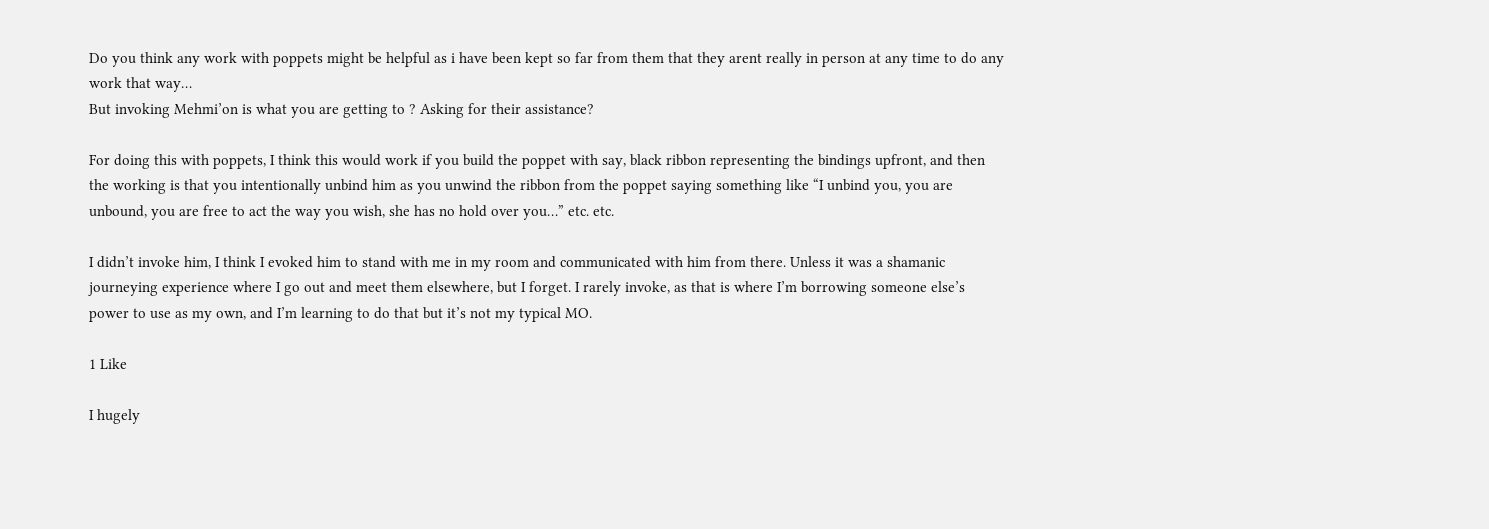Do you think any work with poppets might be helpful as i have been kept so far from them that they arent really in person at any time to do any work that way…
But invoking Mehmi’on is what you are getting to ? Asking for their assistance?

For doing this with poppets, I think this would work if you build the poppet with say, black ribbon representing the bindings upfront, and then the working is that you intentionally unbind him as you unwind the ribbon from the poppet saying something like “I unbind you, you are unbound, you are free to act the way you wish, she has no hold over you…” etc. etc.

I didn’t invoke him, I think I evoked him to stand with me in my room and communicated with him from there. Unless it was a shamanic journeying experience where I go out and meet them elsewhere, but I forget. I rarely invoke, as that is where I’m borrowing someone else’s power to use as my own, and I’m learning to do that but it’s not my typical MO.

1 Like

I hugely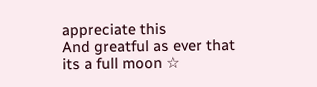appreciate this
And greatful as ever that its a full moon ☆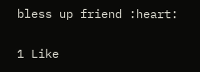bless up friend :heart:

1 Like